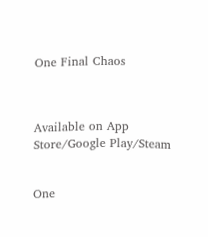One Final Chaos



Available on App Store/Google Play/Steam


One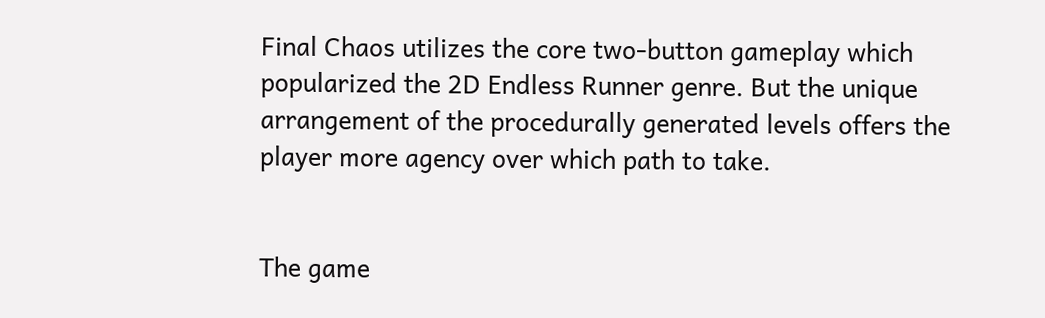Final Chaos utilizes the core two-button gameplay which popularized the 2D Endless Runner genre. But the unique arrangement of the procedurally generated levels offers the player more agency over which path to take.


The game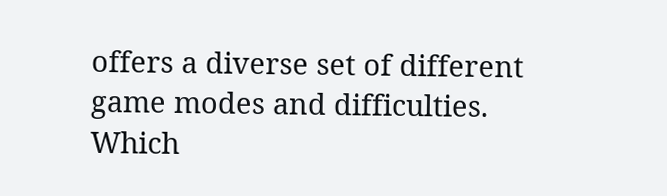offers a diverse set of different game modes and difficulties. Which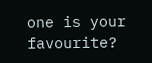one is your favourite?